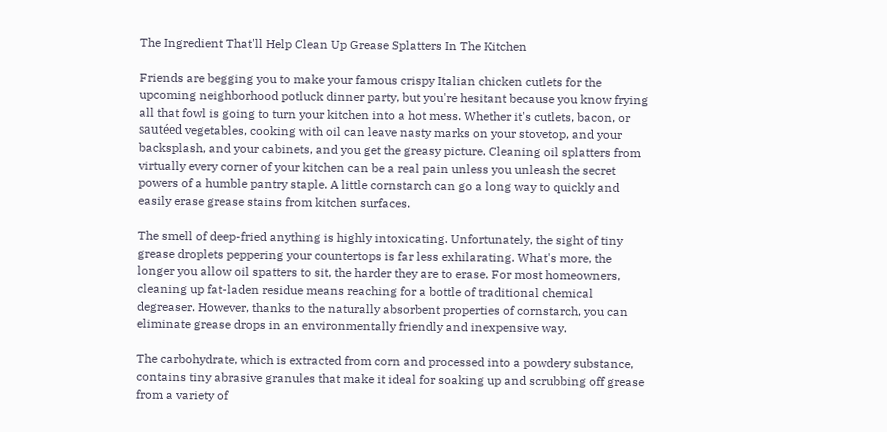The Ingredient That'll Help Clean Up Grease Splatters In The Kitchen

Friends are begging you to make your famous crispy Italian chicken cutlets for the upcoming neighborhood potluck dinner party, but you're hesitant because you know frying all that fowl is going to turn your kitchen into a hot mess. Whether it's cutlets, bacon, or sautéed vegetables, cooking with oil can leave nasty marks on your stovetop, and your backsplash, and your cabinets, and you get the greasy picture. Cleaning oil splatters from virtually every corner of your kitchen can be a real pain unless you unleash the secret powers of a humble pantry staple. A little cornstarch can go a long way to quickly and easily erase grease stains from kitchen surfaces.

The smell of deep-fried anything is highly intoxicating. Unfortunately, the sight of tiny grease droplets peppering your countertops is far less exhilarating. What's more, the longer you allow oil spatters to sit, the harder they are to erase. For most homeowners, cleaning up fat-laden residue means reaching for a bottle of traditional chemical degreaser. However, thanks to the naturally absorbent properties of cornstarch, you can eliminate grease drops in an environmentally friendly and inexpensive way.

The carbohydrate, which is extracted from corn and processed into a powdery substance, contains tiny abrasive granules that make it ideal for soaking up and scrubbing off grease from a variety of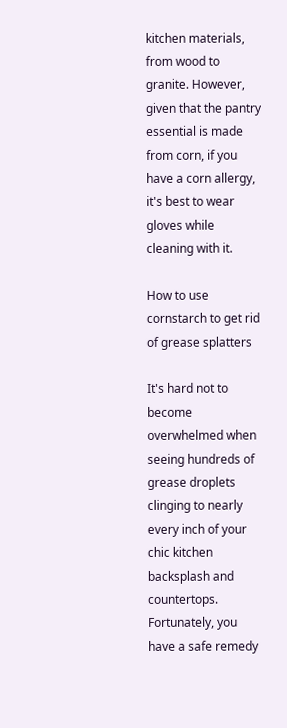kitchen materials, from wood to granite. However, given that the pantry essential is made from corn, if you have a corn allergy, it's best to wear gloves while cleaning with it.

How to use cornstarch to get rid of grease splatters

It's hard not to become overwhelmed when seeing hundreds of grease droplets clinging to nearly every inch of your chic kitchen backsplash and countertops. Fortunately, you have a safe remedy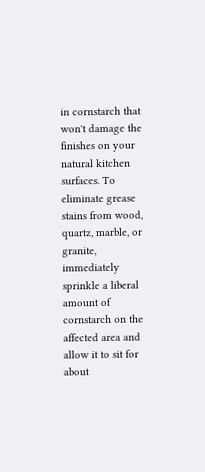in cornstarch that won't damage the finishes on your natural kitchen surfaces. To eliminate grease stains from wood, quartz, marble, or granite, immediately sprinkle a liberal amount of cornstarch on the affected area and allow it to sit for about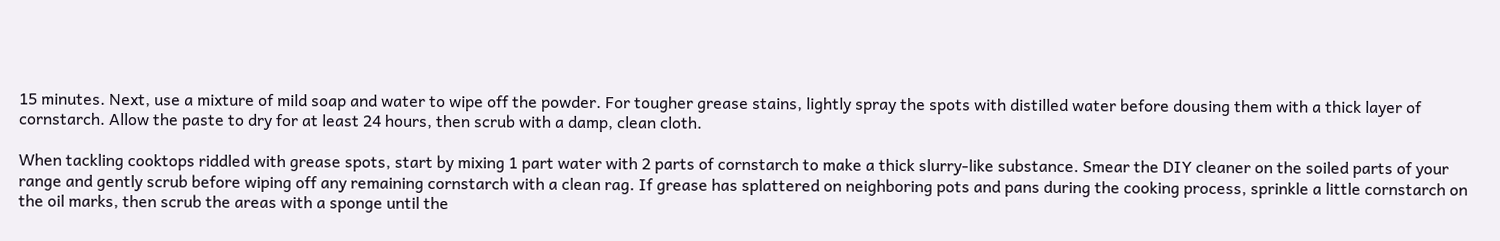15 minutes. Next, use a mixture of mild soap and water to wipe off the powder. For tougher grease stains, lightly spray the spots with distilled water before dousing them with a thick layer of cornstarch. Allow the paste to dry for at least 24 hours, then scrub with a damp, clean cloth.

When tackling cooktops riddled with grease spots, start by mixing 1 part water with 2 parts of cornstarch to make a thick slurry-like substance. Smear the DIY cleaner on the soiled parts of your range and gently scrub before wiping off any remaining cornstarch with a clean rag. If grease has splattered on neighboring pots and pans during the cooking process, sprinkle a little cornstarch on the oil marks, then scrub the areas with a sponge until the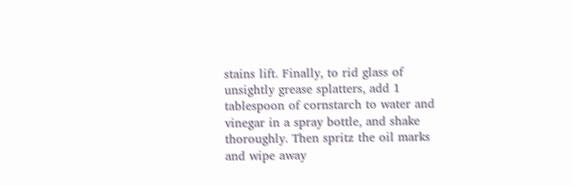stains lift. Finally, to rid glass of unsightly grease splatters, add 1 tablespoon of cornstarch to water and vinegar in a spray bottle, and shake thoroughly. Then spritz the oil marks and wipe away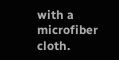with a microfiber cloth.